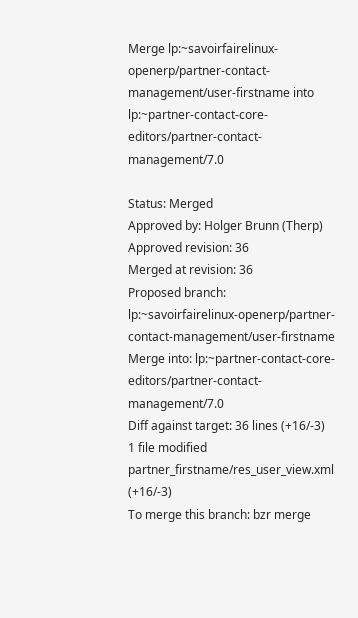Merge lp:~savoirfairelinux-openerp/partner-contact-management/user-firstname into lp:~partner-contact-core-editors/partner-contact-management/7.0

Status: Merged
Approved by: Holger Brunn (Therp)
Approved revision: 36
Merged at revision: 36
Proposed branch: lp:~savoirfairelinux-openerp/partner-contact-management/user-firstname
Merge into: lp:~partner-contact-core-editors/partner-contact-management/7.0
Diff against target: 36 lines (+16/-3)
1 file modified
partner_firstname/res_user_view.xml (+16/-3)
To merge this branch: bzr merge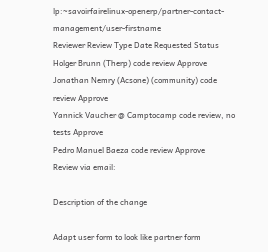lp:~savoirfairelinux-openerp/partner-contact-management/user-firstname
Reviewer Review Type Date Requested Status
Holger Brunn (Therp) code review Approve
Jonathan Nemry (Acsone) (community) code review Approve
Yannick Vaucher @ Camptocamp code review, no tests Approve
Pedro Manuel Baeza code review Approve
Review via email:

Description of the change

Adapt user form to look like partner form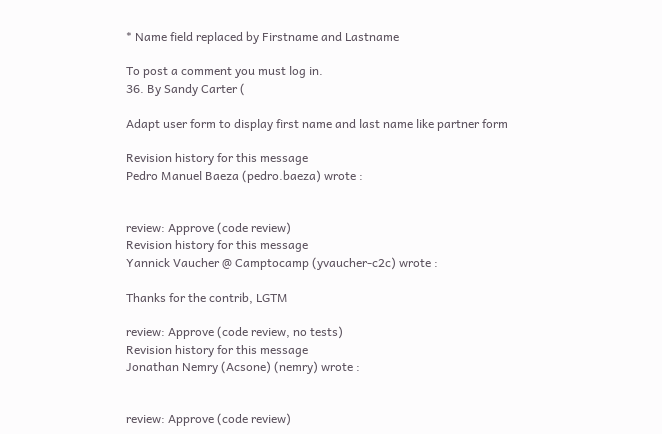* Name field replaced by Firstname and Lastname

To post a comment you must log in.
36. By Sandy Carter (

Adapt user form to display first name and last name like partner form

Revision history for this message
Pedro Manuel Baeza (pedro.baeza) wrote :


review: Approve (code review)
Revision history for this message
Yannick Vaucher @ Camptocamp (yvaucher-c2c) wrote :

Thanks for the contrib, LGTM

review: Approve (code review, no tests)
Revision history for this message
Jonathan Nemry (Acsone) (nemry) wrote :


review: Approve (code review)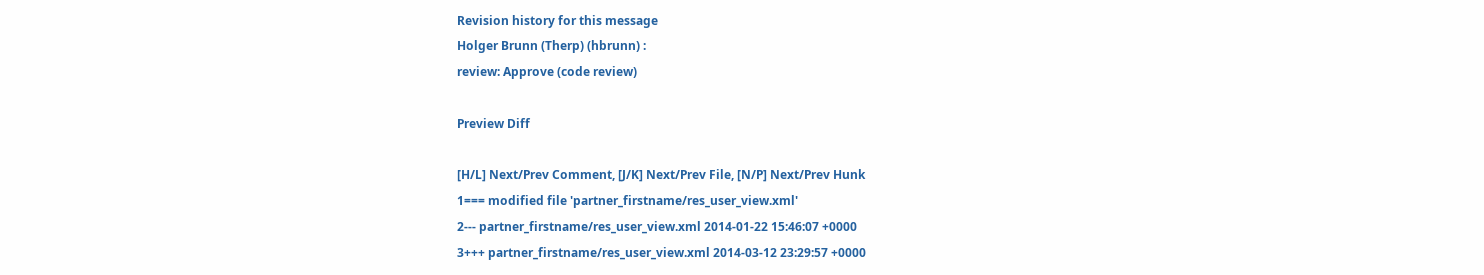Revision history for this message
Holger Brunn (Therp) (hbrunn) :
review: Approve (code review)

Preview Diff

[H/L] Next/Prev Comment, [J/K] Next/Prev File, [N/P] Next/Prev Hunk
1=== modified file 'partner_firstname/res_user_view.xml'
2--- partner_firstname/res_user_view.xml 2014-01-22 15:46:07 +0000
3+++ partner_firstname/res_user_view.xml 2014-03-12 23:29:57 +0000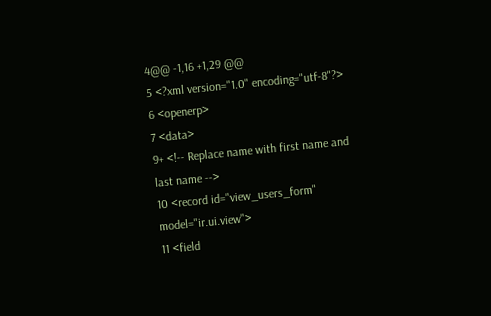4@@ -1,16 +1,29 @@
5 <?xml version="1.0" encoding="utf-8"?>
6 <openerp>
7 <data>
9+ <!-- Replace name with first name and last name -->
10 <record id="view_users_form" model="ir.ui.view">
11 <field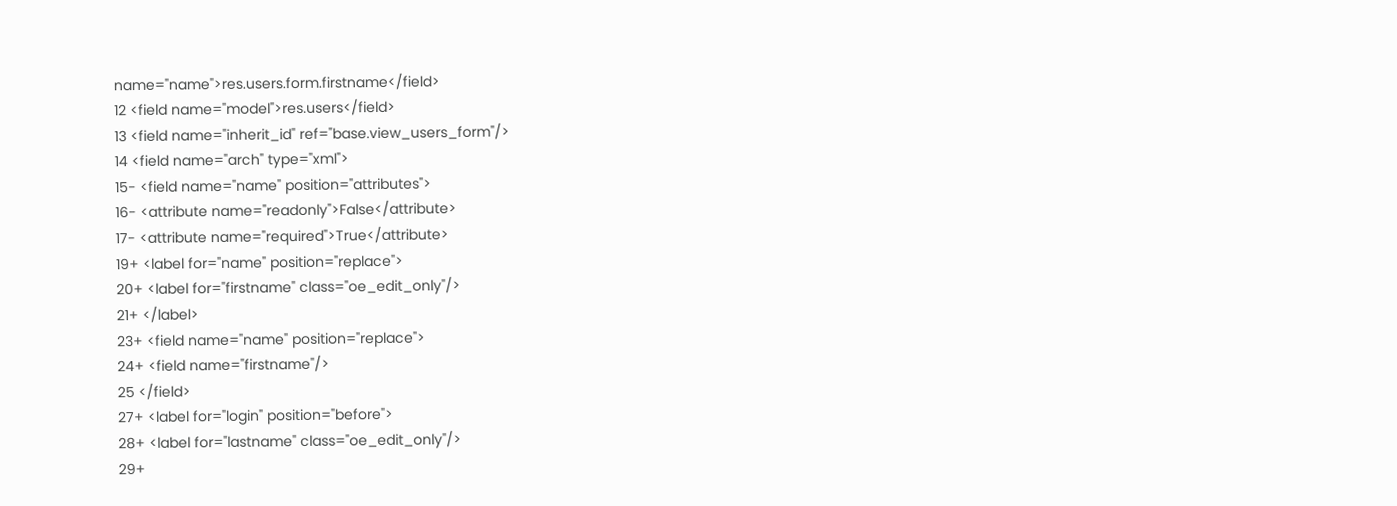name="name">res.users.form.firstname</field>
12 <field name="model">res.users</field>
13 <field name="inherit_id" ref="base.view_users_form"/>
14 <field name="arch" type="xml">
15- <field name="name" position="attributes">
16- <attribute name="readonly">False</attribute>
17- <attribute name="required">True</attribute>
19+ <label for="name" position="replace">
20+ <label for="firstname" class="oe_edit_only"/>
21+ </label>
23+ <field name="name" position="replace">
24+ <field name="firstname"/>
25 </field>
27+ <label for="login" position="before">
28+ <label for="lastname" class="oe_edit_only"/>
29+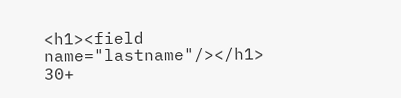<h1><field name="lastname"/></h1>
30+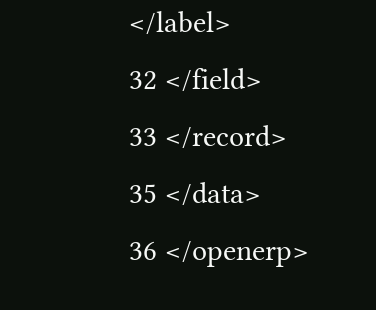</label>
32 </field>
33 </record>
35 </data>
36 </openerp>